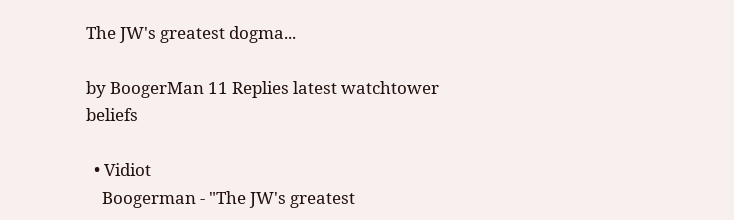The JW's greatest dogma...

by BoogerMan 11 Replies latest watchtower beliefs

  • Vidiot
    Boogerman - "The JW's greatest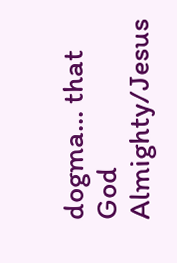dogma... that God Almighty/Jesus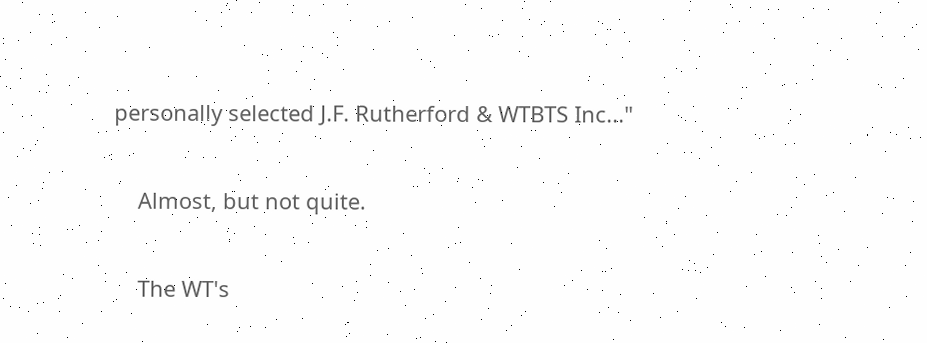personally selected J.F. Rutherford & WTBTS Inc..."

    Almost, but not quite.

    The WT's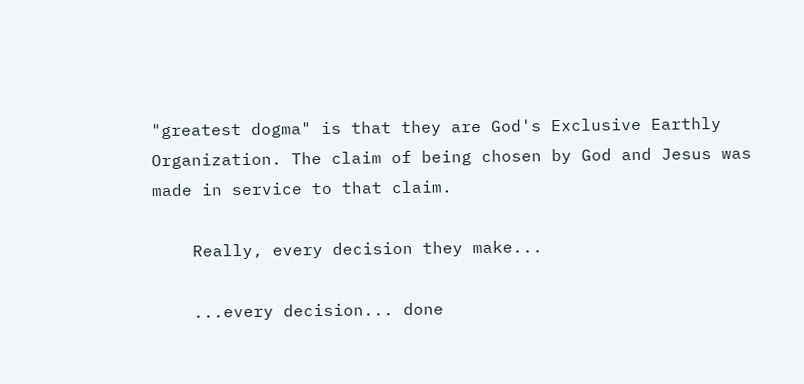"greatest dogma" is that they are God's Exclusive Earthly Organization. The claim of being chosen by God and Jesus was made in service to that claim.

    Really, every decision they make...

    ...every decision... done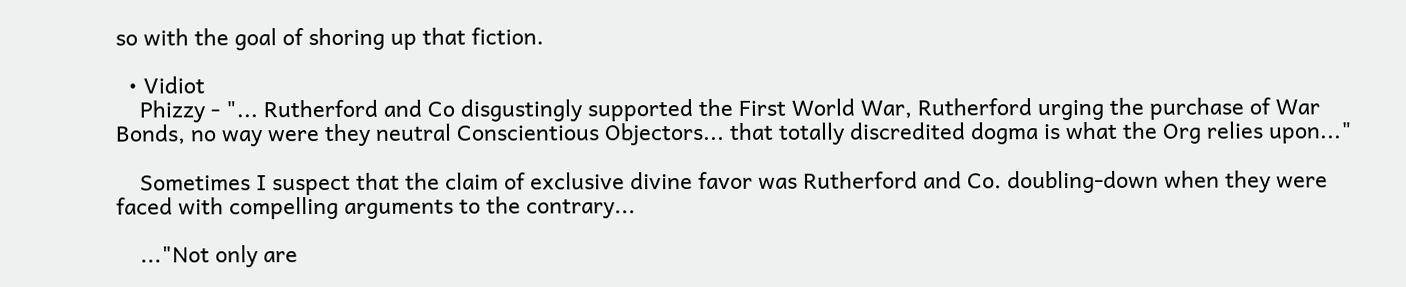so with the goal of shoring up that fiction.

  • Vidiot
    Phizzy - "... Rutherford and Co disgustingly supported the First World War, Rutherford urging the purchase of War Bonds, no way were they neutral Conscientious Objectors... that totally discredited dogma is what the Org relies upon..."

    Sometimes I suspect that the claim of exclusive divine favor was Rutherford and Co. doubling-down when they were faced with compelling arguments to the contrary...

    ..."Not only are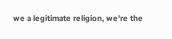we a legitimate religion, we're the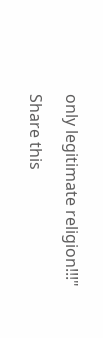only legitimate religion!!!"

Share this